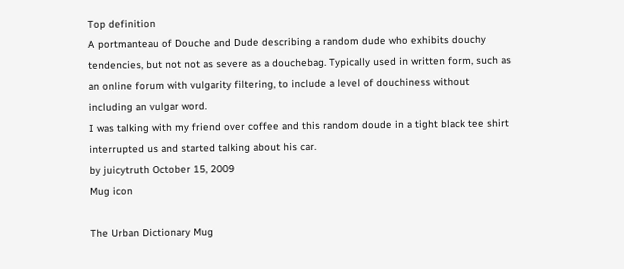Top definition
A portmanteau of Douche and Dude describing a random dude who exhibits douchy tendencies, but not not as severe as a douchebag. Typically used in written form, such as an online forum with vulgarity filtering, to include a level of douchiness without including an vulgar word.
I was talking with my friend over coffee and this random doude in a tight black tee shirt interrupted us and started talking about his car.
by juicytruth October 15, 2009
Mug icon

The Urban Dictionary Mug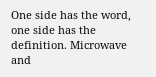One side has the word, one side has the definition. Microwave and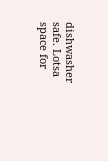dishwasher safe. Lotsa space for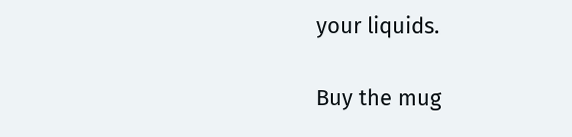your liquids.

Buy the mug